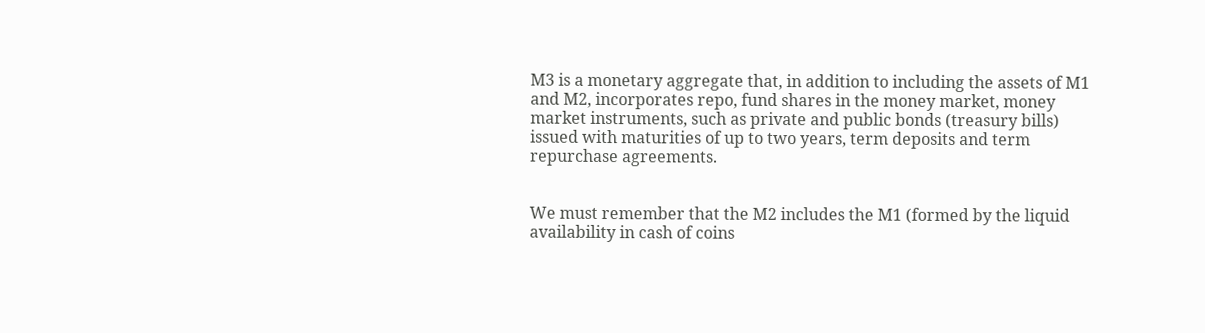M3 is a monetary aggregate that, in addition to including the assets of M1 and M2, incorporates repo, fund shares in the money market, money market instruments, such as private and public bonds (treasury bills) issued with maturities of up to two years, term deposits and term repurchase agreements.


We must remember that the M2 includes the M1 (formed by the liquid availability in cash of coins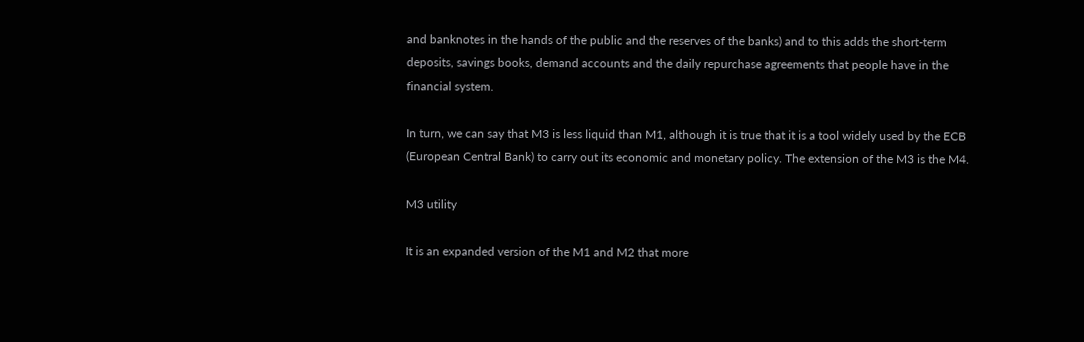and banknotes in the hands of the public and the reserves of the banks) and to this adds the short-term deposits, savings books, demand accounts and the daily repurchase agreements that people have in the financial system.

In turn, we can say that M3 is less liquid than M1, although it is true that it is a tool widely used by the ECB (European Central Bank) to carry out its economic and monetary policy. The extension of the M3 is the M4.

M3 utility

It is an expanded version of the M1 and M2 that more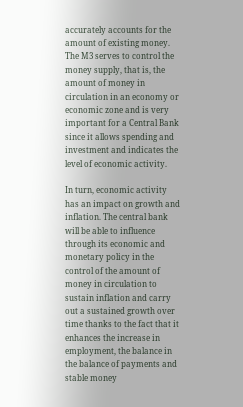accurately accounts for the amount of existing money. The M3 serves to control the money supply, that is, the amount of money in circulation in an economy or economic zone and is very important for a Central Bank since it allows spending and investment and indicates the level of economic activity.

In turn, economic activity has an impact on growth and inflation. The central bank will be able to influence through its economic and monetary policy in the control of the amount of money in circulation to sustain inflation and carry out a sustained growth over time thanks to the fact that it enhances the increase in employment, the balance in the balance of payments and stable money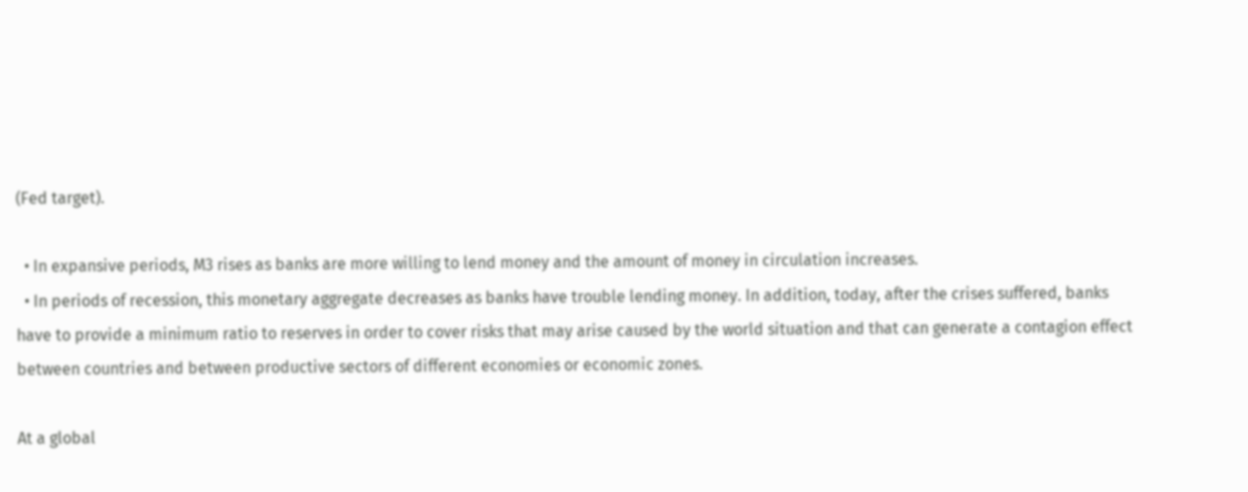(Fed target).

  • In expansive periods, M3 rises as banks are more willing to lend money and the amount of money in circulation increases.
  • In periods of recession, this monetary aggregate decreases as banks have trouble lending money. In addition, today, after the crises suffered, banks have to provide a minimum ratio to reserves in order to cover risks that may arise caused by the world situation and that can generate a contagion effect between countries and between productive sectors of different economies or economic zones.

At a global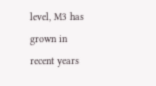level, M3 has grown in recent years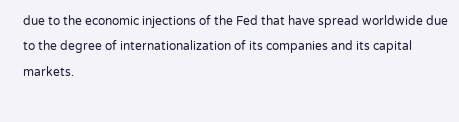due to the economic injections of the Fed that have spread worldwide due to the degree of internationalization of its companies and its capital markets.